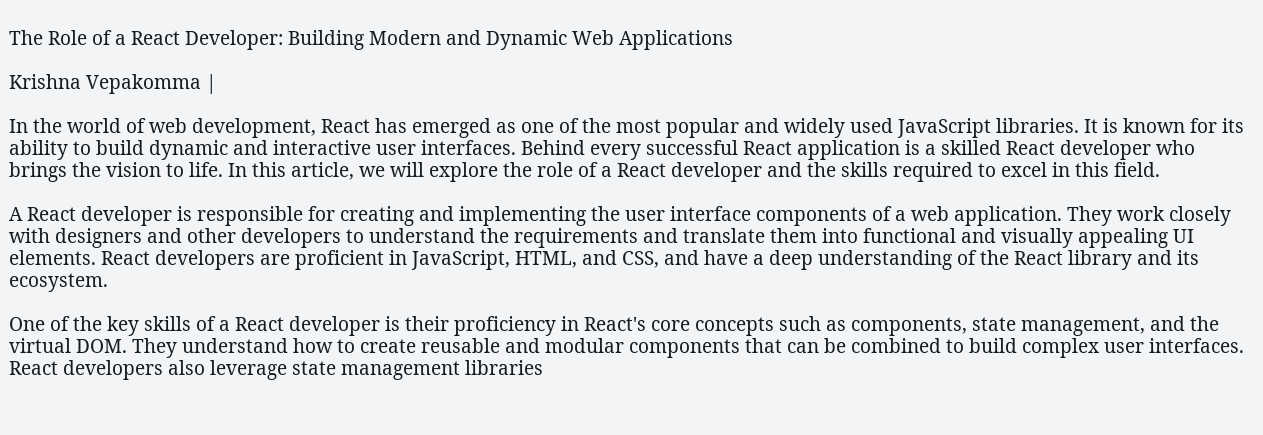The Role of a React Developer: Building Modern and Dynamic Web Applications

Krishna Vepakomma |

In the world of web development, React has emerged as one of the most popular and widely used JavaScript libraries. It is known for its ability to build dynamic and interactive user interfaces. Behind every successful React application is a skilled React developer who brings the vision to life. In this article, we will explore the role of a React developer and the skills required to excel in this field.

A React developer is responsible for creating and implementing the user interface components of a web application. They work closely with designers and other developers to understand the requirements and translate them into functional and visually appealing UI elements. React developers are proficient in JavaScript, HTML, and CSS, and have a deep understanding of the React library and its ecosystem.

One of the key skills of a React developer is their proficiency in React's core concepts such as components, state management, and the virtual DOM. They understand how to create reusable and modular components that can be combined to build complex user interfaces. React developers also leverage state management libraries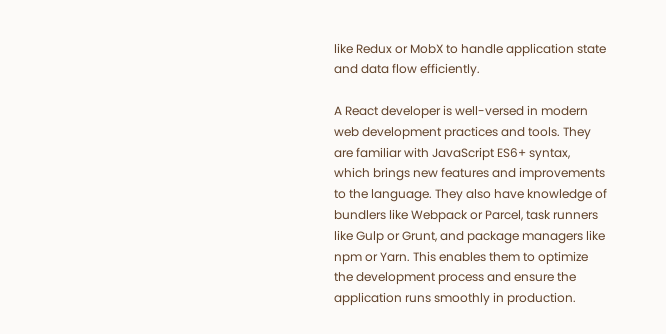like Redux or MobX to handle application state and data flow efficiently.

A React developer is well-versed in modern web development practices and tools. They are familiar with JavaScript ES6+ syntax, which brings new features and improvements to the language. They also have knowledge of bundlers like Webpack or Parcel, task runners like Gulp or Grunt, and package managers like npm or Yarn. This enables them to optimize the development process and ensure the application runs smoothly in production.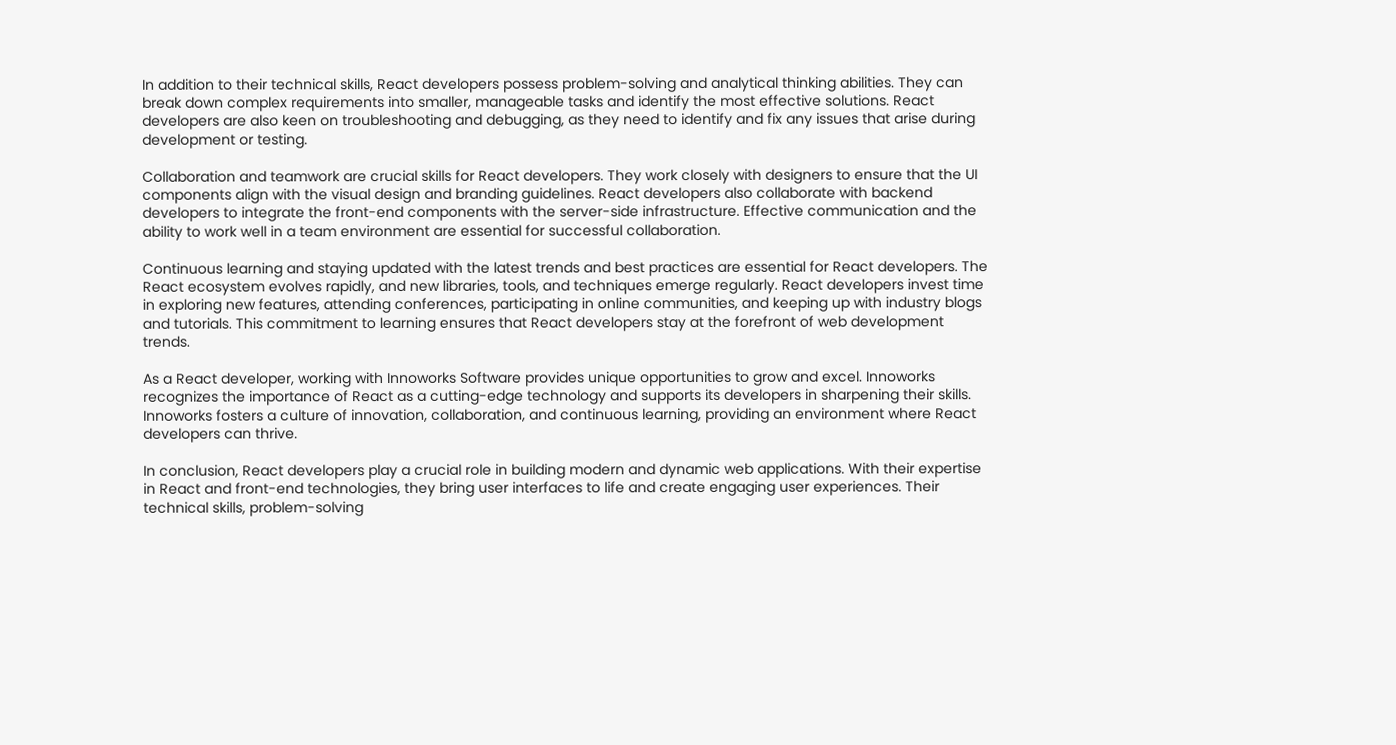In addition to their technical skills, React developers possess problem-solving and analytical thinking abilities. They can break down complex requirements into smaller, manageable tasks and identify the most effective solutions. React developers are also keen on troubleshooting and debugging, as they need to identify and fix any issues that arise during development or testing.

Collaboration and teamwork are crucial skills for React developers. They work closely with designers to ensure that the UI components align with the visual design and branding guidelines. React developers also collaborate with backend developers to integrate the front-end components with the server-side infrastructure. Effective communication and the ability to work well in a team environment are essential for successful collaboration.

Continuous learning and staying updated with the latest trends and best practices are essential for React developers. The React ecosystem evolves rapidly, and new libraries, tools, and techniques emerge regularly. React developers invest time in exploring new features, attending conferences, participating in online communities, and keeping up with industry blogs and tutorials. This commitment to learning ensures that React developers stay at the forefront of web development trends.

As a React developer, working with Innoworks Software provides unique opportunities to grow and excel. Innoworks recognizes the importance of React as a cutting-edge technology and supports its developers in sharpening their skills. Innoworks fosters a culture of innovation, collaboration, and continuous learning, providing an environment where React developers can thrive.

In conclusion, React developers play a crucial role in building modern and dynamic web applications. With their expertise in React and front-end technologies, they bring user interfaces to life and create engaging user experiences. Their technical skills, problem-solving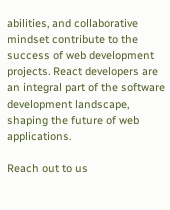abilities, and collaborative mindset contribute to the success of web development projects. React developers are an integral part of the software development landscape, shaping the future of web applications.

Reach out to us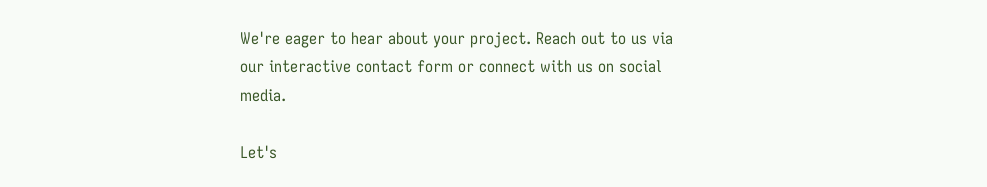We're eager to hear about your project. Reach out to us via our interactive contact form or connect with us on social media.

Let's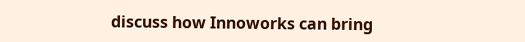discuss how Innoworks can bring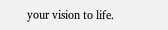your vision to life.